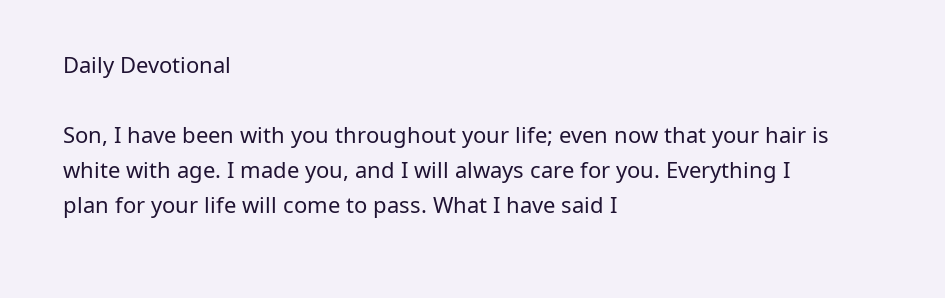Daily Devotional

Son, I have been with you throughout your life; even now that your hair is white with age. I made you, and I will always care for you. Everything I plan for your life will come to pass. What I have said I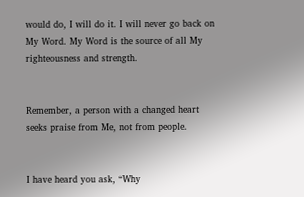would do, I will do it. I will never go back on My Word. My Word is the source of all My righteousness and strength.


Remember, a person with a changed heart seeks praise from Me, not from people.


I have heard you ask, “Why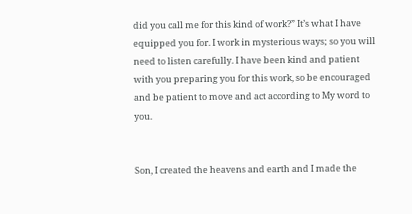did you call me for this kind of work?” It’s what I have equipped you for. I work in mysterious ways; so you will need to listen carefully. I have been kind and patient with you preparing you for this work, so be encouraged and be patient to move and act according to My word to you.


Son, I created the heavens and earth and I made the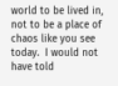world to be lived in, not to be a place of chaos like you see today.  I would not have told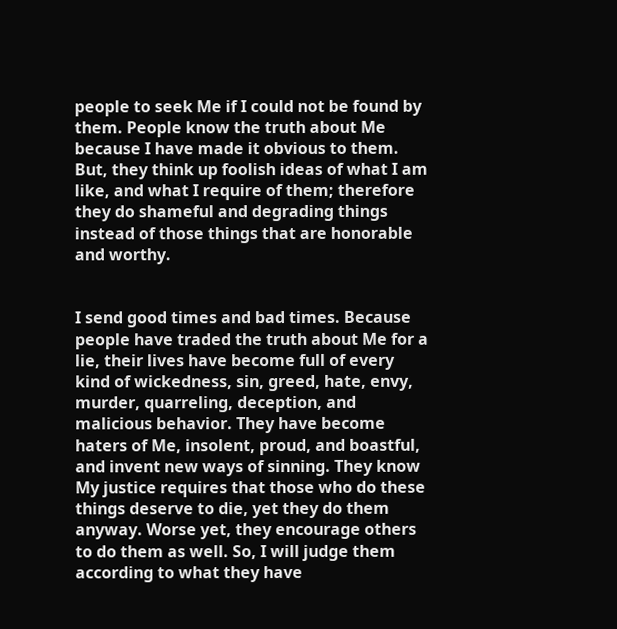people to seek Me if I could not be found by them. People know the truth about Me because I have made it obvious to them. But, they think up foolish ideas of what I am like, and what I require of them; therefore they do shameful and degrading things instead of those things that are honorable and worthy.


I send good times and bad times. Because people have traded the truth about Me for a lie, their lives have become full of every kind of wickedness, sin, greed, hate, envy, murder, quarreling, deception, and malicious behavior. They have become haters of Me, insolent, proud, and boastful, and invent new ways of sinning. They know My justice requires that those who do these things deserve to die, yet they do them anyway. Worse yet, they encourage others to do them as well. So, I will judge them according to what they have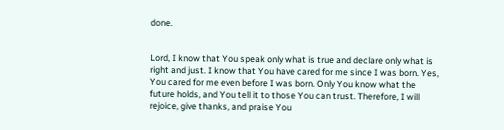done.


Lord, I know that You speak only what is true and declare only what is right and just. I know that You have cared for me since I was born. Yes, You cared for me even before I was born. Only You know what the future holds, and You tell it to those You can trust. Therefore, I will rejoice, give thanks, and praise You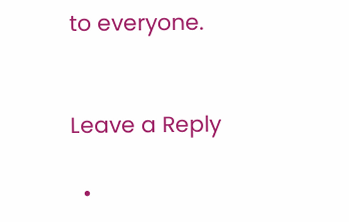to everyone.


Leave a Reply

  •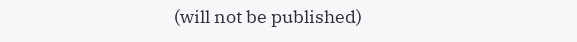(will not be published)